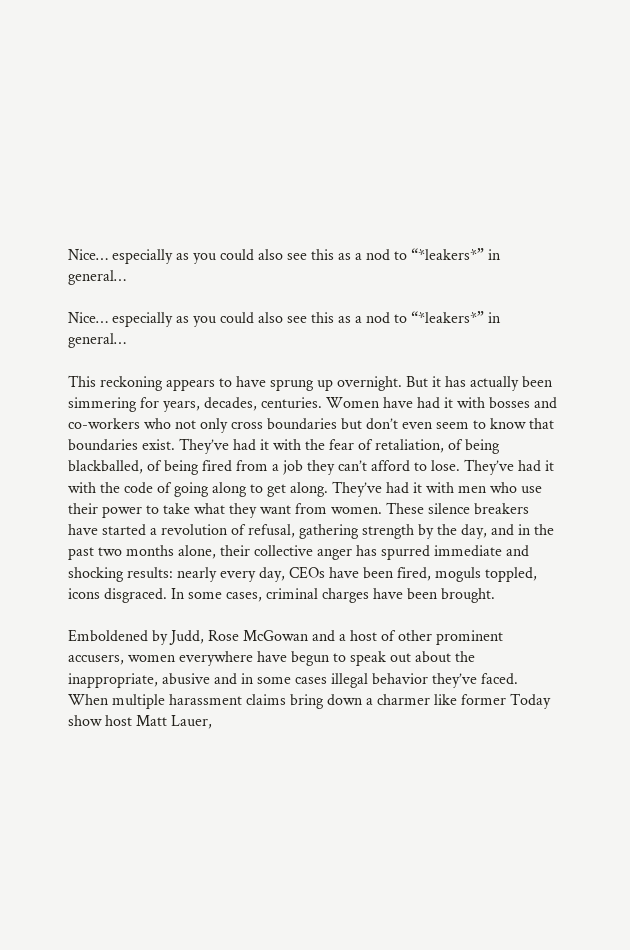Nice… especially as you could also see this as a nod to “*leakers*” in general…

Nice… especially as you could also see this as a nod to “*leakers*” in general…

This reckoning appears to have sprung up overnight. But it has actually been simmering for years, decades, centuries. Women have had it with bosses and co-workers who not only cross boundaries but don’t even seem to know that boundaries exist. They’ve had it with the fear of retaliation, of being blackballed, of being fired from a job they can’t afford to lose. They’ve had it with the code of going along to get along. They’ve had it with men who use their power to take what they want from women. These silence breakers have started a revolution of refusal, gathering strength by the day, and in the past two months alone, their collective anger has spurred immediate and shocking results: nearly every day, CEOs have been fired, moguls toppled, icons disgraced. In some cases, criminal charges have been brought.

Emboldened by Judd, Rose McGowan and a host of other prominent accusers, women everywhere have begun to speak out about the inappropriate, abusive and in some cases illegal behavior they’ve faced. When multiple harassment claims bring down a charmer like former Today show host Matt Lauer,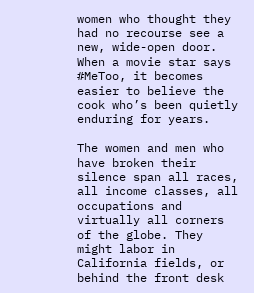women who thought they had no recourse see a new, wide-open door. When a movie star says #MeToo, it becomes easier to believe the cook who’s been quietly enduring for years.

The women and men who have broken their silence span all races, all income classes, all occupations and virtually all corners of the globe. They might labor in California fields, or behind the front desk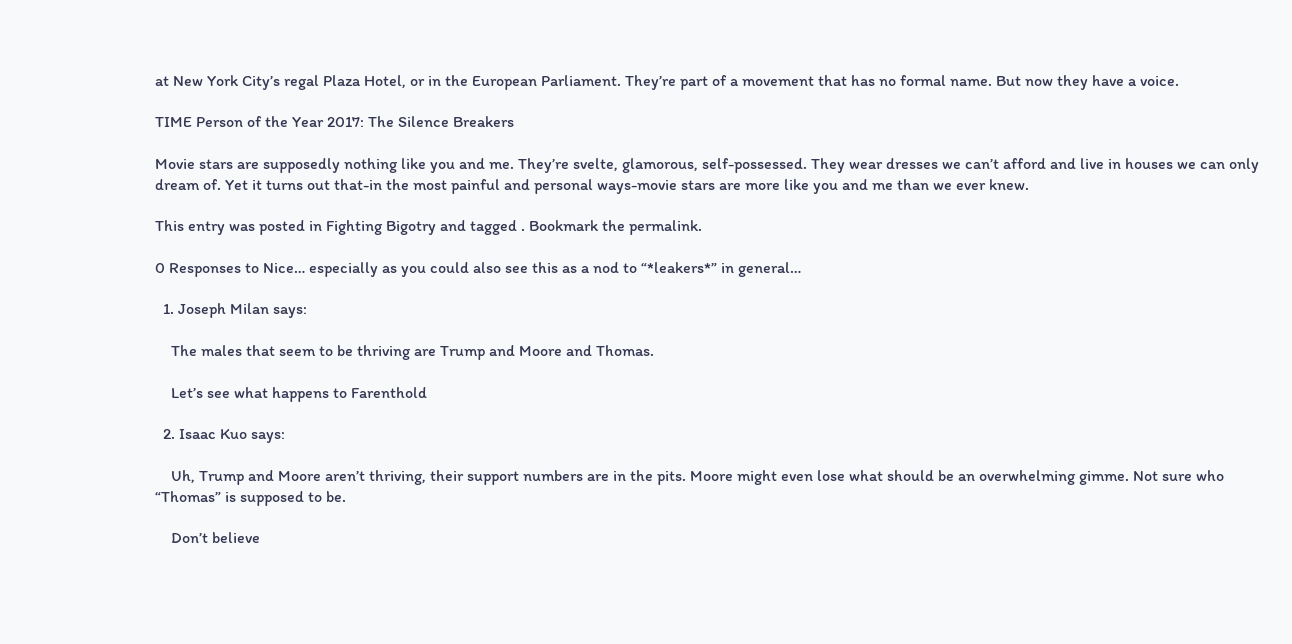at New York City’s regal Plaza Hotel, or in the European Parliament. They’re part of a movement that has no formal name. But now they have a voice.

TIME Person of the Year 2017: The Silence Breakers

Movie stars are supposedly nothing like you and me. They’re svelte, glamorous, self-possessed. They wear dresses we can’t afford and live in houses we can only dream of. Yet it turns out that-in the most painful and personal ways-movie stars are more like you and me than we ever knew.

This entry was posted in Fighting Bigotry and tagged . Bookmark the permalink.

0 Responses to Nice… especially as you could also see this as a nod to “*leakers*” in general…

  1. Joseph Milan says:

    The males that seem to be thriving are Trump and Moore and Thomas.

    Let’s see what happens to Farenthold

  2. Isaac Kuo says:

    Uh, Trump and Moore aren’t thriving, their support numbers are in the pits. Moore might even lose what should be an overwhelming gimme. Not sure who “Thomas” is supposed to be.

    Don’t believe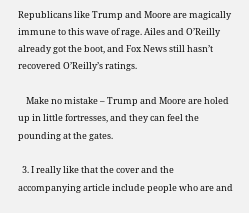Republicans like Trump and Moore are magically immune to this wave of rage. Ailes and O’Reilly already got the boot, and Fox News still hasn’t recovered O’Reilly’s ratings.

    Make no mistake – Trump and Moore are holed up in little fortresses, and they can feel the pounding at the gates.

  3. I really like that the cover and the accompanying article include people who are and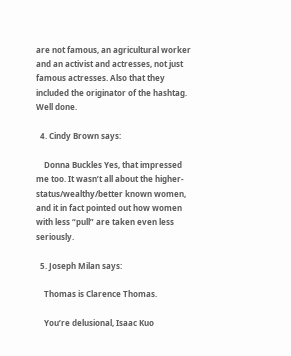are not famous, an agricultural worker and an activist and actresses, not just famous actresses. Also that they included the originator of the hashtag. Well done.

  4. Cindy Brown says:

    Donna Buckles Yes, that impressed me too. It wasn’t all about the higher-status/wealthy/better known women, and it in fact pointed out how women with less “pull” are taken even less seriously.

  5. Joseph Milan says:

    Thomas is Clarence Thomas.

    You’re delusional, Isaac Kuo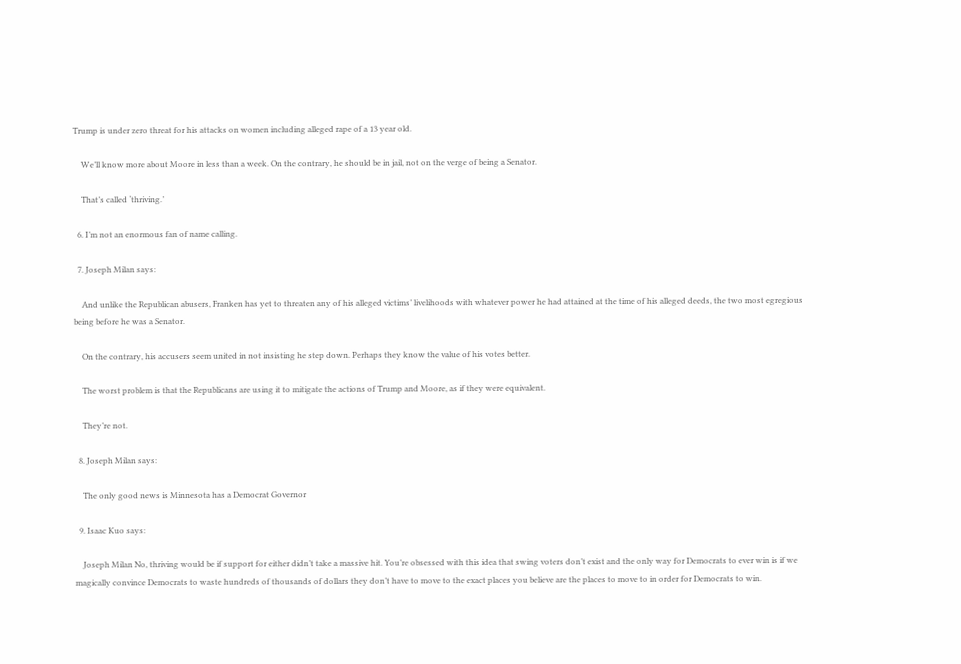Trump is under zero threat for his attacks on women including alleged rape of a 13 year old.

    We’ll know more about Moore in less than a week. On the contrary, he should be in jail, not on the verge of being a Senator.

    That’s called ‘thriving.’

  6. I’m not an enormous fan of name calling.

  7. Joseph Milan says:

    And unlike the Republican abusers, Franken has yet to threaten any of his alleged victims’ livelihoods with whatever power he had attained at the time of his alleged deeds, the two most egregious being before he was a Senator.

    On the contrary, his accusers seem united in not insisting he step down. Perhaps they know the value of his votes better.

    The worst problem is that the Republicans are using it to mitigate the actions of Trump and Moore, as if they were equivalent.

    They’re not.

  8. Joseph Milan says:

    The only good news is Minnesota has a Democrat Governor

  9. Isaac Kuo says:

    Joseph Milan No, thriving would be if support for either didn’t take a massive hit. You’re obsessed with this idea that swing voters don’t exist and the only way for Democrats to ever win is if we magically convince Democrats to waste hundreds of thousands of dollars they don’t have to move to the exact places you believe are the places to move to in order for Democrats to win.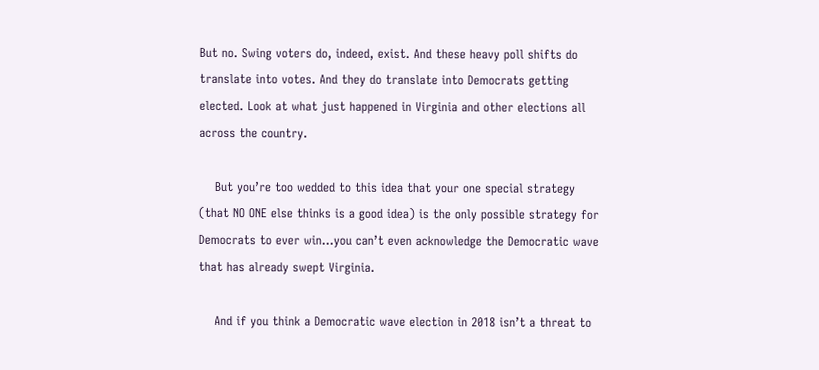But no. Swing voters do, indeed, exist. And these heavy poll shifts do translate into votes. And they do translate into Democrats getting elected. Look at what just happened in Virginia and other elections all across the country.

    But you’re too wedded to this idea that your one special strategy (that NO ONE else thinks is a good idea) is the only possible strategy for Democrats to ever win…you can’t even acknowledge the Democratic wave that has already swept Virginia.

    And if you think a Democratic wave election in 2018 isn’t a threat to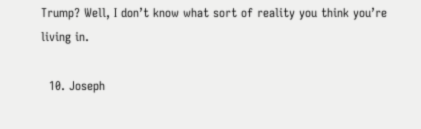Trump? Well, I don’t know what sort of reality you think you’re living in.

  10. Joseph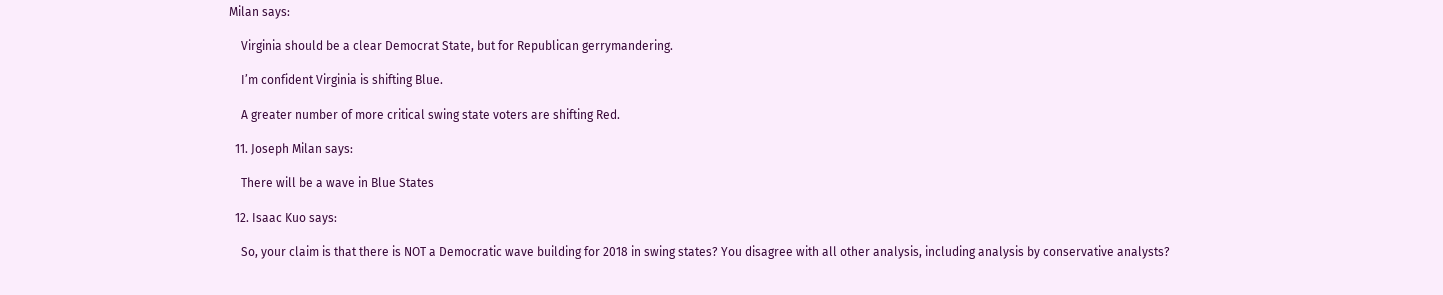Milan says:

    Virginia should be a clear Democrat State, but for Republican gerrymandering.

    I’m confident Virginia is shifting Blue.

    A greater number of more critical swing state voters are shifting Red.

  11. Joseph Milan says:

    There will be a wave in Blue States

  12. Isaac Kuo says:

    So, your claim is that there is NOT a Democratic wave building for 2018 in swing states? You disagree with all other analysis, including analysis by conservative analysts?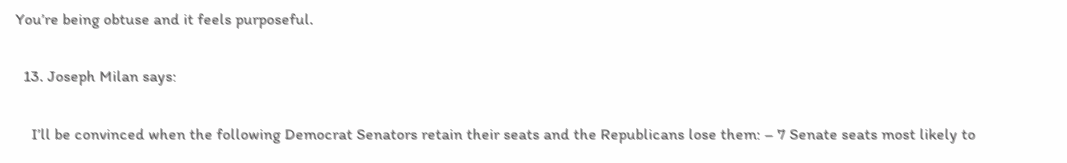You’re being obtuse and it feels purposeful.

  13. Joseph Milan says:

    I’ll be convinced when the following Democrat Senators retain their seats and the Republicans lose them: – 7 Senate seats most likely to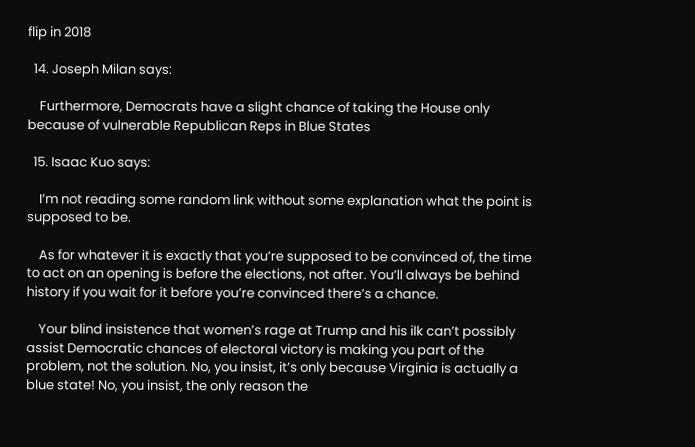flip in 2018

  14. Joseph Milan says:

    Furthermore, Democrats have a slight chance of taking the House only because of vulnerable Republican Reps in Blue States

  15. Isaac Kuo says:

    I’m not reading some random link without some explanation what the point is supposed to be.

    As for whatever it is exactly that you’re supposed to be convinced of, the time to act on an opening is before the elections, not after. You’ll always be behind history if you wait for it before you’re convinced there’s a chance.

    Your blind insistence that women’s rage at Trump and his ilk can’t possibly assist Democratic chances of electoral victory is making you part of the problem, not the solution. No, you insist, it’s only because Virginia is actually a blue state! No, you insist, the only reason the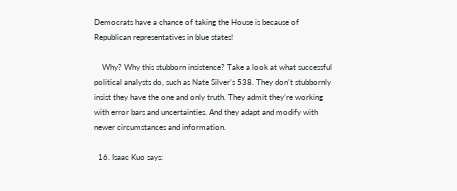Democrats have a chance of taking the House is because of Republican representatives in blue states!

    Why? Why this stubborn insistence? Take a look at what successful political analysts do, such as Nate Silver’s 538. They don’t stubbornly insist they have the one and only truth. They admit they’re working with error bars and uncertainties. And they adapt and modify with newer circumstances and information.

  16. Isaac Kuo says: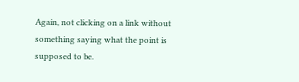Again, not clicking on a link without something saying what the point is supposed to be.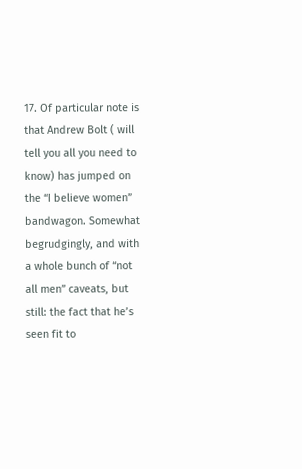17. Of particular note is that Andrew Bolt ( will tell you all you need to know) has jumped on the “I believe women” bandwagon. Somewhat begrudgingly, and with a whole bunch of “not all men” caveats, but still: the fact that he’s seen fit to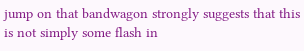jump on that bandwagon strongly suggests that this is not simply some flash in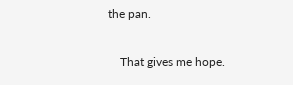the pan.

    That gives me hope.